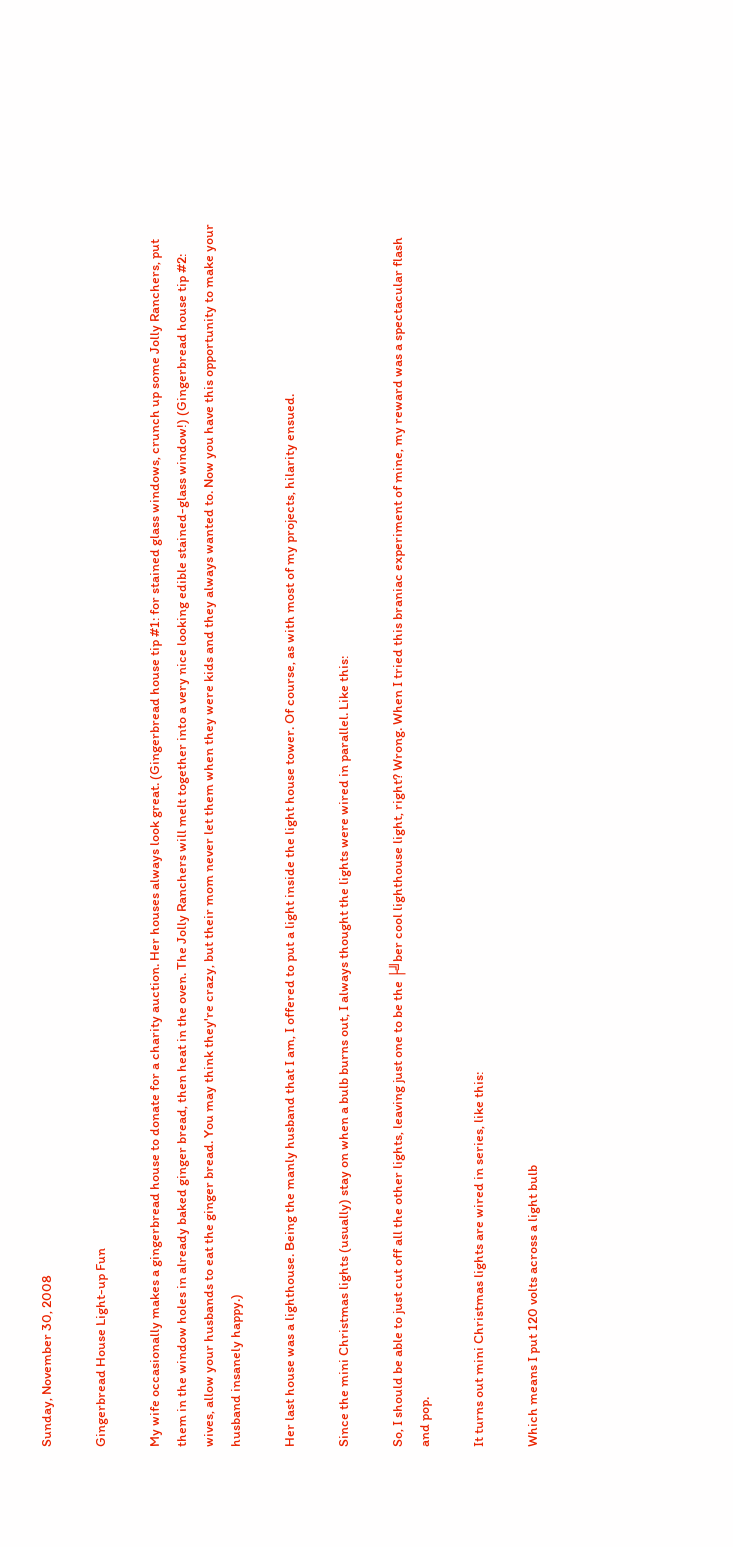Sunday, November 30, 2008

Gingerbread House Light-up Fun

My wife occasionally makes a gingerbread house to donate for a charity auction. Her houses always look great. (Gingerbread house tip #1: for stained glass windows, crunch up some Jolly Ranchers, put them in the window holes in already baked ginger bread, then heat in the oven. The Jolly Ranchers will melt together into a very nice looking edible stained-glass window!) (Gingerbread house tip #2: wives, allow your husbands to eat the ginger bread. You may think they're crazy, but their mom never let them when they were kids and they always wanted to. Now you have this opportunity to make your husband insanely happy.)

Her last house was a lighthouse. Being the manly husband that I am, I offered to put a light inside the light house tower. Of course, as with most of my projects, hilarity ensued.

Since the mini Christmas lights (usually) stay on when a bulb burns out, I always thought the lights were wired in parallel. Like this:

So, I should be able to just cut off all the other lights, leaving just one to be the ├╝ber cool lighthouse light, right? Wrong. When I tried this braniac experiment of mine, my reward was a spectacular flash and pop.

It turns out mini Christmas lights are wired in series, like this:

Which means I put 120 volts across a light bulb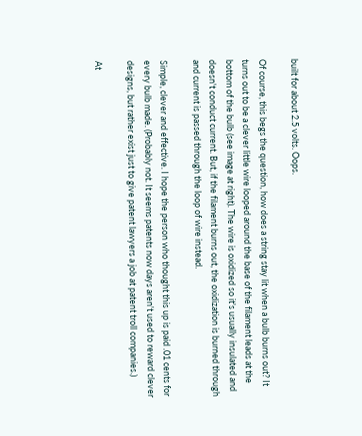built for about 2.5 volts. Oops.

Of course, this begs the question, how does a string stay lit when a bulb burns out? It turns out to be a clever little wire looped around the base of the filament leads at the bottom of the bulb (see image at right). The wire is oxidized so it's usually insulated and doesn't conduct current. But, if the filament burns out, the oxidization is burned through and current is passed through the loop of wire instead.

Simple, clever and effective. I hope the person who thought this up is paid .01 cents for every bulb made. (Probably not. It seems patents now days aren't used to reward clever designs, but rather exist just to give patent lawyers a job at patent troll companies.)

At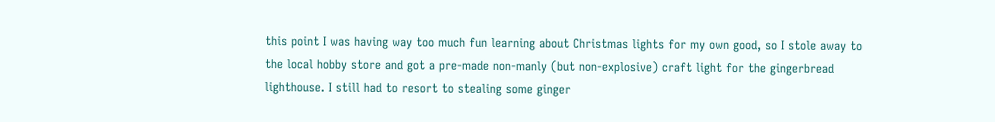this point I was having way too much fun learning about Christmas lights for my own good, so I stole away to the local hobby store and got a pre-made non-manly (but non-explosive) craft light for the gingerbread lighthouse. I still had to resort to stealing some ginger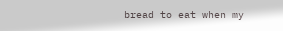bread to eat when my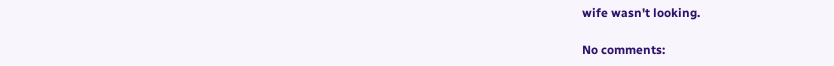wife wasn't looking.

No comments: